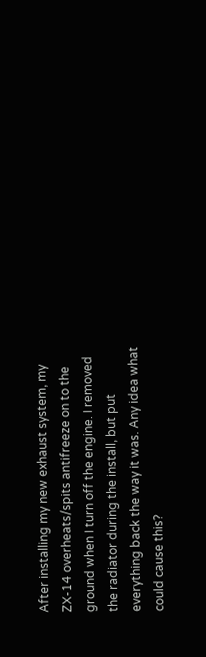After installing my new exhaust system, my ZX-14 overheats/spits antifreeze on to the ground when I turn off the engine. I removed the radiator during the install, but put everything back the way it was. Any idea what could cause this?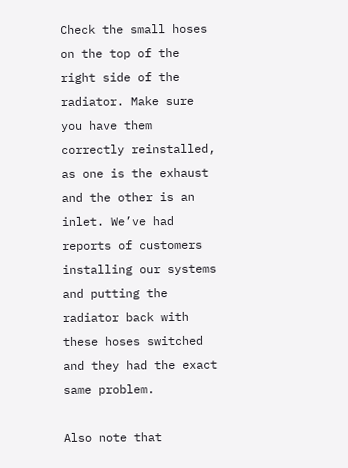Check the small hoses on the top of the right side of the radiator. Make sure you have them correctly reinstalled, as one is the exhaust and the other is an inlet. We’ve had reports of customers installing our systems and putting the radiator back with these hoses switched and they had the exact same problem.

Also note that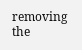removing the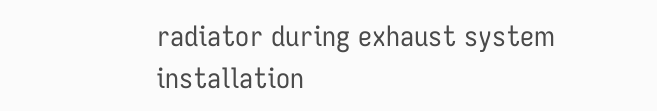radiator during exhaust system installation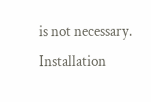is not necessary. Installation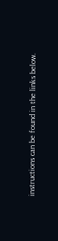instructions can be found in the links below.